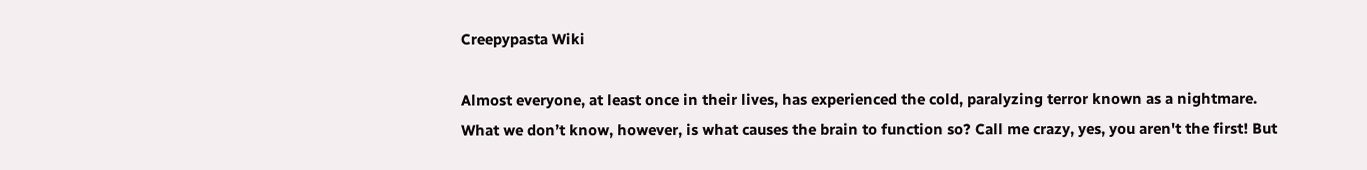Creepypasta Wiki

Almost everyone, at least once in their lives, has experienced the cold, paralyzing terror known as a nightmare. What we don’t know, however, is what causes the brain to function so? Call me crazy, yes, you aren't the first! But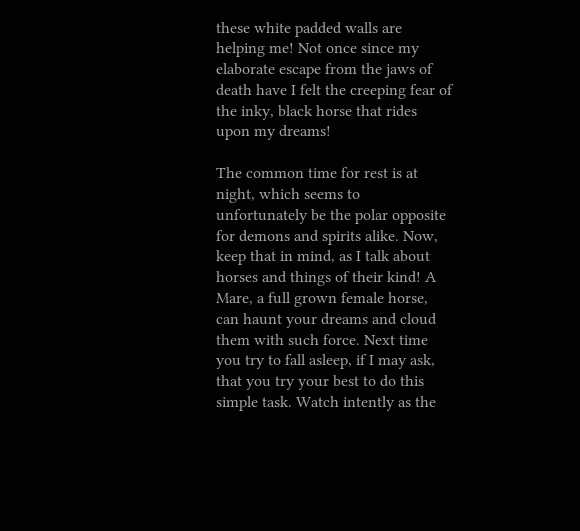these white padded walls are helping me! Not once since my elaborate escape from the jaws of death have I felt the creeping fear of the inky, black horse that rides upon my dreams!

The common time for rest is at night, which seems to unfortunately be the polar opposite for demons and spirits alike. Now, keep that in mind, as I talk about horses and things of their kind! A Mare, a full grown female horse, can haunt your dreams and cloud them with such force. Next time you try to fall asleep, if I may ask, that you try your best to do this simple task. Watch intently as the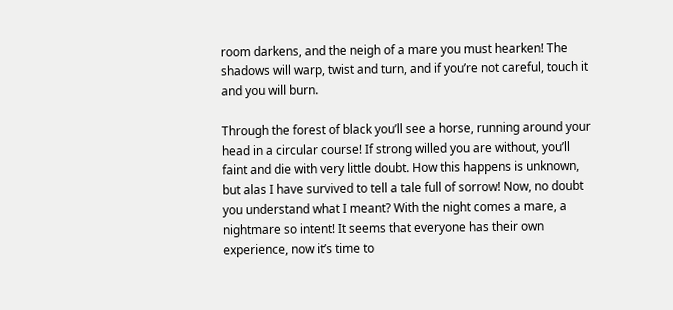room darkens, and the neigh of a mare you must hearken! The shadows will warp, twist and turn, and if you’re not careful, touch it and you will burn.

Through the forest of black you’ll see a horse, running around your head in a circular course! If strong willed you are without, you’ll faint and die with very little doubt. How this happens is unknown, but alas I have survived to tell a tale full of sorrow! Now, no doubt you understand what I meant? With the night comes a mare, a nightmare so intent! It seems that everyone has their own experience, now it’s time to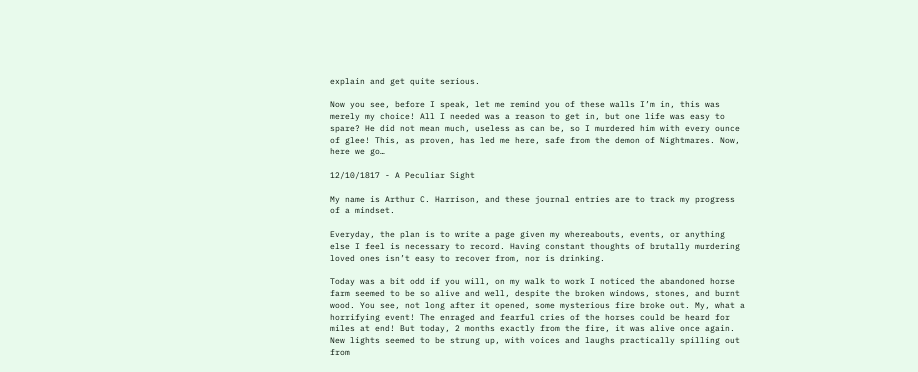explain and get quite serious.

Now you see, before I speak, let me remind you of these walls I’m in, this was merely my choice! All I needed was a reason to get in, but one life was easy to spare? He did not mean much, useless as can be, so I murdered him with every ounce of glee! This, as proven, has led me here, safe from the demon of Nightmares. Now, here we go…

12/10/1817 - A Peculiar Sight

My name is Arthur C. Harrison, and these journal entries are to track my progress of a mindset.

Everyday, the plan is to write a page given my whereabouts, events, or anything else I feel is necessary to record. Having constant thoughts of brutally murdering loved ones isn’t easy to recover from, nor is drinking.

Today was a bit odd if you will, on my walk to work I noticed the abandoned horse farm seemed to be so alive and well, despite the broken windows, stones, and burnt wood. You see, not long after it opened, some mysterious fire broke out. My, what a horrifying event! The enraged and fearful cries of the horses could be heard for miles at end! But today, 2 months exactly from the fire, it was alive once again. New lights seemed to be strung up, with voices and laughs practically spilling out from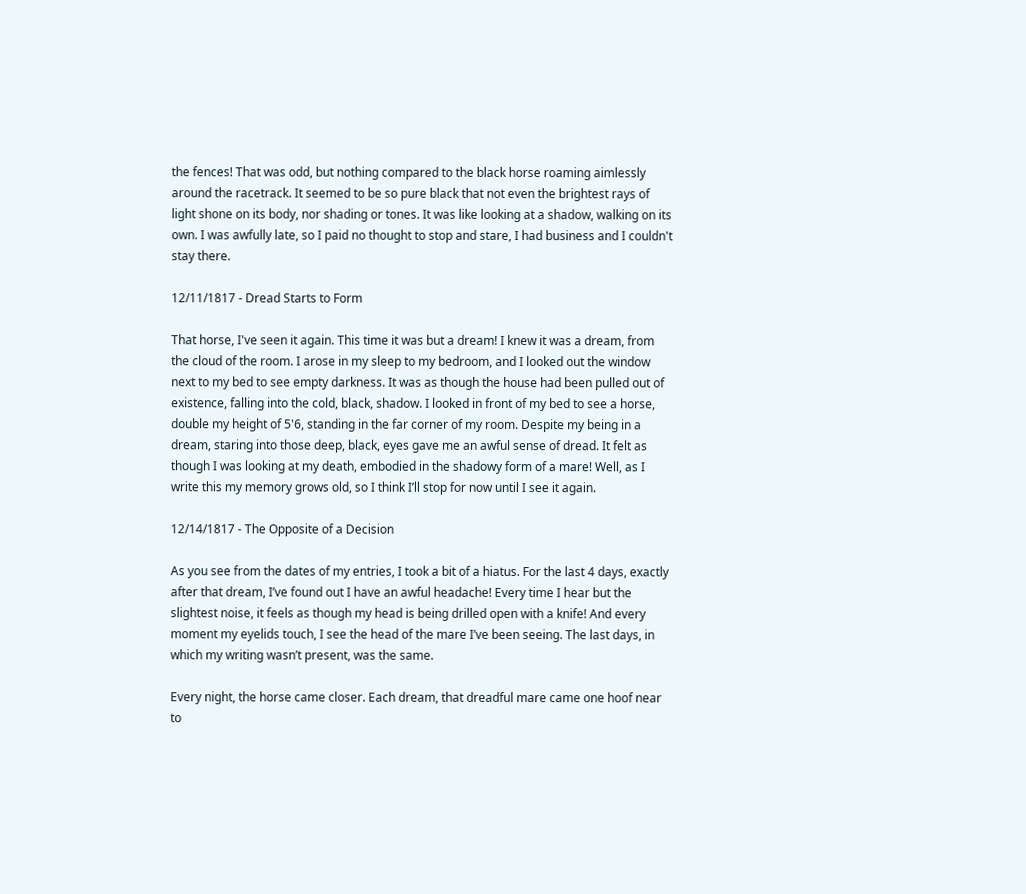the fences! That was odd, but nothing compared to the black horse roaming aimlessly around the racetrack. It seemed to be so pure black that not even the brightest rays of light shone on its body, nor shading or tones. It was like looking at a shadow, walking on its own. I was awfully late, so I paid no thought to stop and stare, I had business and I couldn't stay there.

12/11/1817 - Dread Starts to Form

That horse, I've seen it again. This time it was but a dream! I knew it was a dream, from the cloud of the room. I arose in my sleep to my bedroom, and I looked out the window next to my bed to see empty darkness. It was as though the house had been pulled out of existence, falling into the cold, black, shadow. I looked in front of my bed to see a horse, double my height of 5'6, standing in the far corner of my room. Despite my being in a dream, staring into those deep, black, eyes gave me an awful sense of dread. It felt as though I was looking at my death, embodied in the shadowy form of a mare! Well, as I write this my memory grows old, so I think I’ll stop for now until I see it again.

12/14/1817 - The Opposite of a Decision

As you see from the dates of my entries, I took a bit of a hiatus. For the last 4 days, exactly after that dream, I’ve found out I have an awful headache! Every time I hear but the slightest noise, it feels as though my head is being drilled open with a knife! And every moment my eyelids touch, I see the head of the mare I’ve been seeing. The last days, in which my writing wasn’t present, was the same.

Every night, the horse came closer. Each dream, that dreadful mare came one hoof near to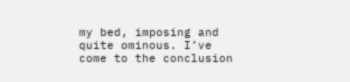my bed, imposing and quite ominous. I’ve come to the conclusion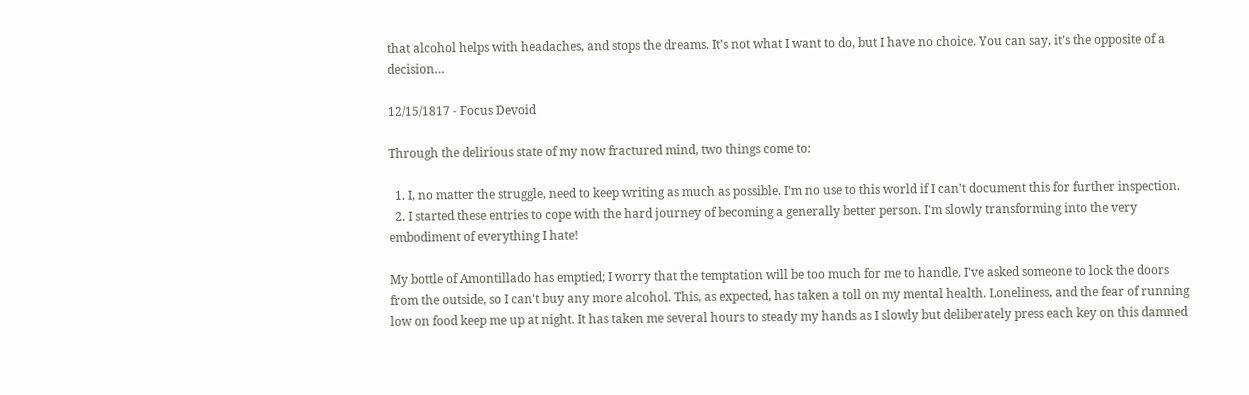that alcohol helps with headaches, and stops the dreams. It’s not what I want to do, but I have no choice. You can say, it’s the opposite of a decision…

12/15/1817 - Focus Devoid

Through the delirious state of my now fractured mind, two things come to:

  1. I, no matter the struggle, need to keep writing as much as possible. I'm no use to this world if I can't document this for further inspection.
  2. I started these entries to cope with the hard journey of becoming a generally better person. I'm slowly transforming into the very embodiment of everything I hate!

My bottle of Amontillado has emptied; I worry that the temptation will be too much for me to handle. I've asked someone to lock the doors from the outside, so I can't buy any more alcohol. This, as expected, has taken a toll on my mental health. Loneliness, and the fear of running low on food keep me up at night. It has taken me several hours to steady my hands as I slowly but deliberately press each key on this damned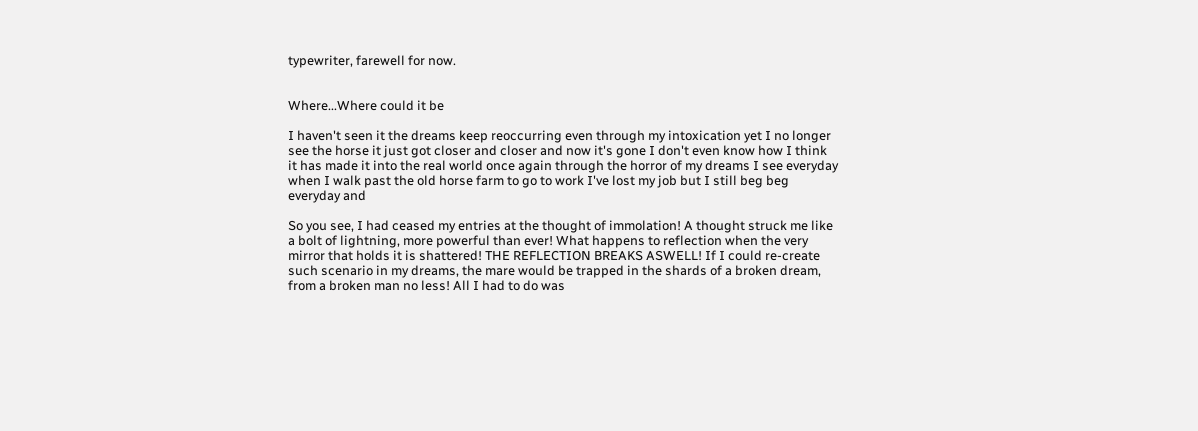typewriter, farewell for now.


Where...Where could it be

I haven't seen it the dreams keep reoccurring even through my intoxication yet I no longer see the horse it just got closer and closer and now it's gone I don't even know how I think it has made it into the real world once again through the horror of my dreams I see everyday when I walk past the old horse farm to go to work I've lost my job but I still beg beg everyday and

So you see, I had ceased my entries at the thought of immolation! A thought struck me like a bolt of lightning, more powerful than ever! What happens to reflection when the very mirror that holds it is shattered! THE REFLECTION BREAKS ASWELL! If I could re-create such scenario in my dreams, the mare would be trapped in the shards of a broken dream, from a broken man no less! All I had to do was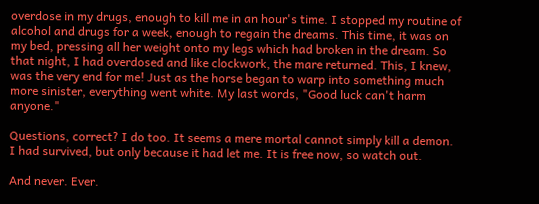overdose in my drugs, enough to kill me in an hour's time. I stopped my routine of alcohol and drugs for a week, enough to regain the dreams. This time, it was on my bed, pressing all her weight onto my legs which had broken in the dream. So that night, I had overdosed and like clockwork, the mare returned. This, I knew, was the very end for me! Just as the horse began to warp into something much more sinister, everything went white. My last words, "Good luck can't harm anyone."

Questions, correct? I do too. It seems a mere mortal cannot simply kill a demon. I had survived, but only because it had let me. It is free now, so watch out.

And never. Ever.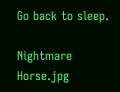Go back to sleep.

Nightmare Horse.jpg